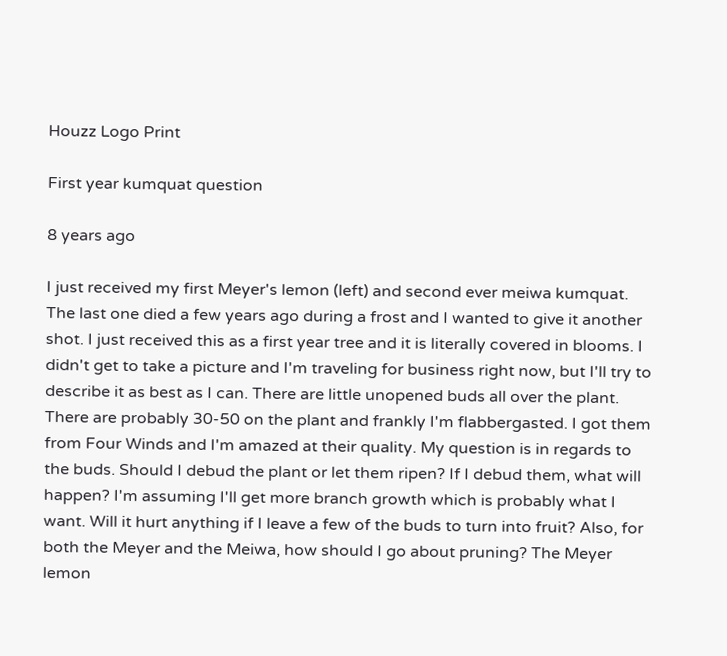Houzz Logo Print

First year kumquat question

8 years ago

I just received my first Meyer's lemon (left) and second ever meiwa kumquat. The last one died a few years ago during a frost and I wanted to give it another shot. I just received this as a first year tree and it is literally covered in blooms. I didn't get to take a picture and I'm traveling for business right now, but I'll try to describe it as best as I can. There are little unopened buds all over the plant. There are probably 30-50 on the plant and frankly I'm flabbergasted. I got them from Four Winds and I'm amazed at their quality. My question is in regards to the buds. Should I debud the plant or let them ripen? If I debud them, what will happen? I'm assuming I'll get more branch growth which is probably what I want. Will it hurt anything if I leave a few of the buds to turn into fruit? Also, for both the Meyer and the Meiwa, how should I go about pruning? The Meyer lemon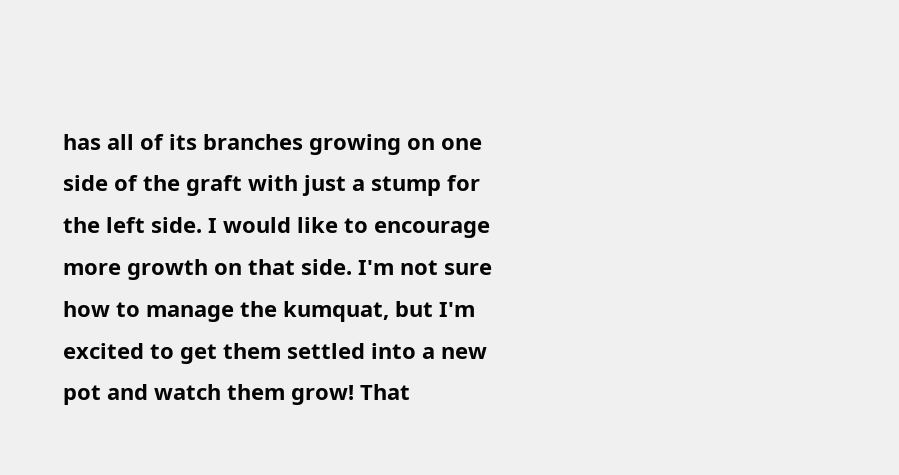has all of its branches growing on one side of the graft with just a stump for the left side. I would like to encourage more growth on that side. I'm not sure how to manage the kumquat, but I'm excited to get them settled into a new pot and watch them grow! That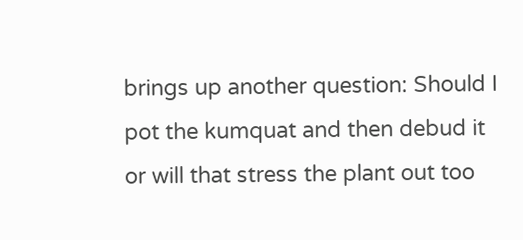brings up another question: Should I pot the kumquat and then debud it or will that stress the plant out too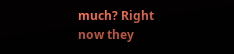much? Right now they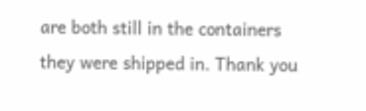are both still in the containers they were shipped in. Thank you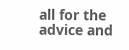all for the advice and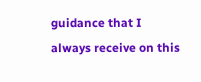guidance that I always receive on this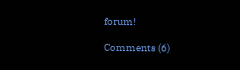forum!

Comments (6)